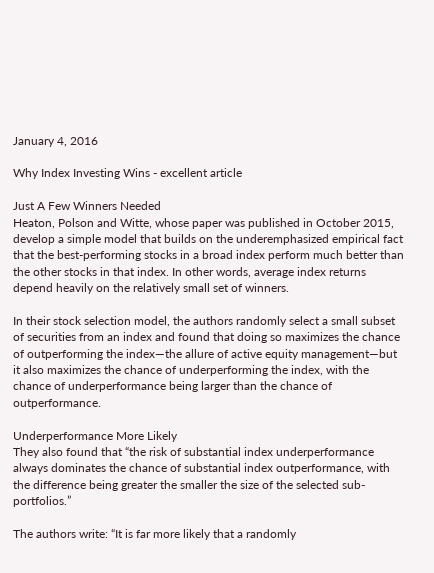January 4, 2016

Why Index Investing Wins - excellent article

Just A Few Winners Needed
Heaton, Polson and Witte, whose paper was published in October 2015, develop a simple model that builds on the underemphasized empirical fact that the best-performing stocks in a broad index perform much better than the other stocks in that index. In other words, average index returns depend heavily on the relatively small set of winners.

In their stock selection model, the authors randomly select a small subset of securities from an index and found that doing so maximizes the chance of outperforming the index—the allure of active equity management—but it also maximizes the chance of underperforming the index, with the chance of underperformance being larger than the chance of outperformance.

Underperformance More Likely
They also found that “the risk of substantial index underperformance always dominates the chance of substantial index outperformance, with the difference being greater the smaller the size of the selected sub-portfolios.”

The authors write: “It is far more likely that a randomly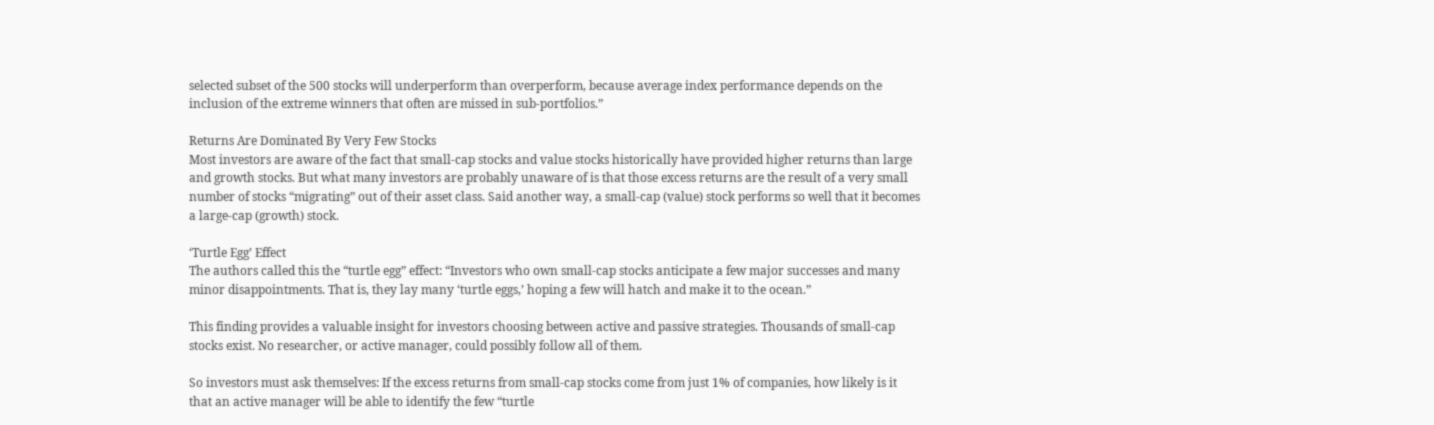selected subset of the 500 stocks will underperform than overperform, because average index performance depends on the inclusion of the extreme winners that often are missed in sub-portfolios.”

Returns Are Dominated By Very Few Stocks
Most investors are aware of the fact that small-cap stocks and value stocks historically have provided higher returns than large and growth stocks. But what many investors are probably unaware of is that those excess returns are the result of a very small number of stocks “migrating” out of their asset class. Said another way, a small-cap (value) stock performs so well that it becomes a large-cap (growth) stock.

‘Turtle Egg’ Effect
The authors called this the “turtle egg” effect: “Investors who own small-cap stocks anticipate a few major successes and many minor disappointments. That is, they lay many ‘turtle eggs,’ hoping a few will hatch and make it to the ocean.”

This finding provides a valuable insight for investors choosing between active and passive strategies. Thousands of small-cap stocks exist. No researcher, or active manager, could possibly follow all of them.

So investors must ask themselves: If the excess returns from small-cap stocks come from just 1% of companies, how likely is it that an active manager will be able to identify the few “turtle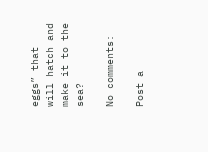eggs” that will hatch and make it to the sea?

No comments:

Post a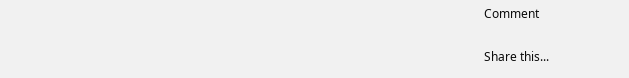Comment

Share this...